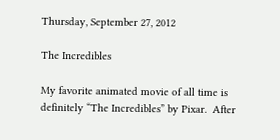Thursday, September 27, 2012

The Incredibles

My favorite animated movie of all time is definitely “The Incredibles” by Pixar.  After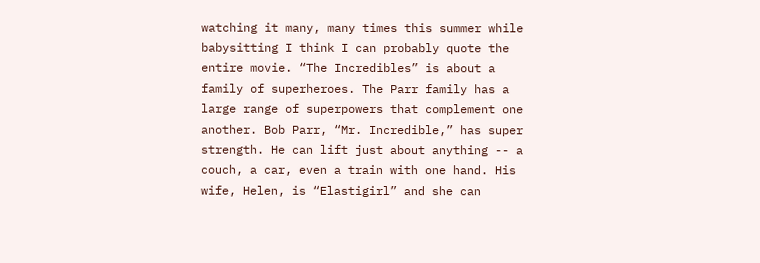watching it many, many times this summer while babysitting I think I can probably quote the entire movie. “The Incredibles” is about a family of superheroes. The Parr family has a large range of superpowers that complement one another. Bob Parr, “Mr. Incredible,” has super strength. He can lift just about anything -- a couch, a car, even a train with one hand. His wife, Helen, is “Elastigirl” and she can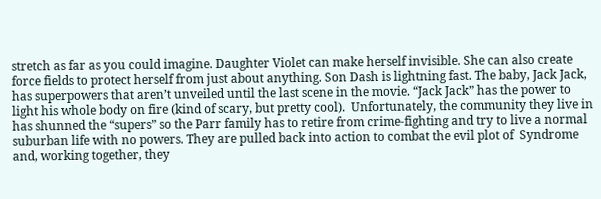stretch as far as you could imagine. Daughter Violet can make herself invisible. She can also create force fields to protect herself from just about anything. Son Dash is lightning fast. The baby, Jack Jack, has superpowers that aren’t unveiled until the last scene in the movie. “Jack Jack” has the power to light his whole body on fire (kind of scary, but pretty cool).  Unfortunately, the community they live in has shunned the “supers” so the Parr family has to retire from crime-fighting and try to live a normal suburban life with no powers. They are pulled back into action to combat the evil plot of  Syndrome and, working together, they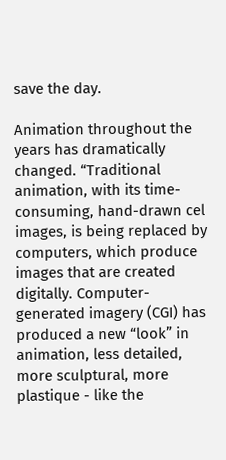save the day.

Animation throughout the years has dramatically changed. “Traditional animation, with its time-consuming, hand-drawn cel images, is being replaced by computers, which produce images that are created digitally. Computer-generated imagery (CGI) has produced a new “look” in animation, less detailed, more sculptural, more plastique - like the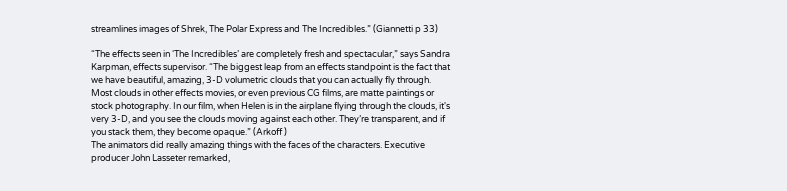streamlines images of Shrek, The Polar Express and The Incredibles.” (Giannetti p 33)

“The effects seen in ‘The Incredibles’ are completely fresh and spectacular,” says Sandra Karpman, effects supervisor. “The biggest leap from an effects standpoint is the fact that we have beautiful, amazing, 3-D volumetric clouds that you can actually fly through. Most clouds in other effects movies, or even previous CG films, are matte paintings or stock photography. In our film, when Helen is in the airplane flying through the clouds, it's very 3-D, and you see the clouds moving against each other. They’re transparent, and if you stack them, they become opaque.” (Arkoff )
The animators did really amazing things with the faces of the characters. Executive producer John Lasseter remarked,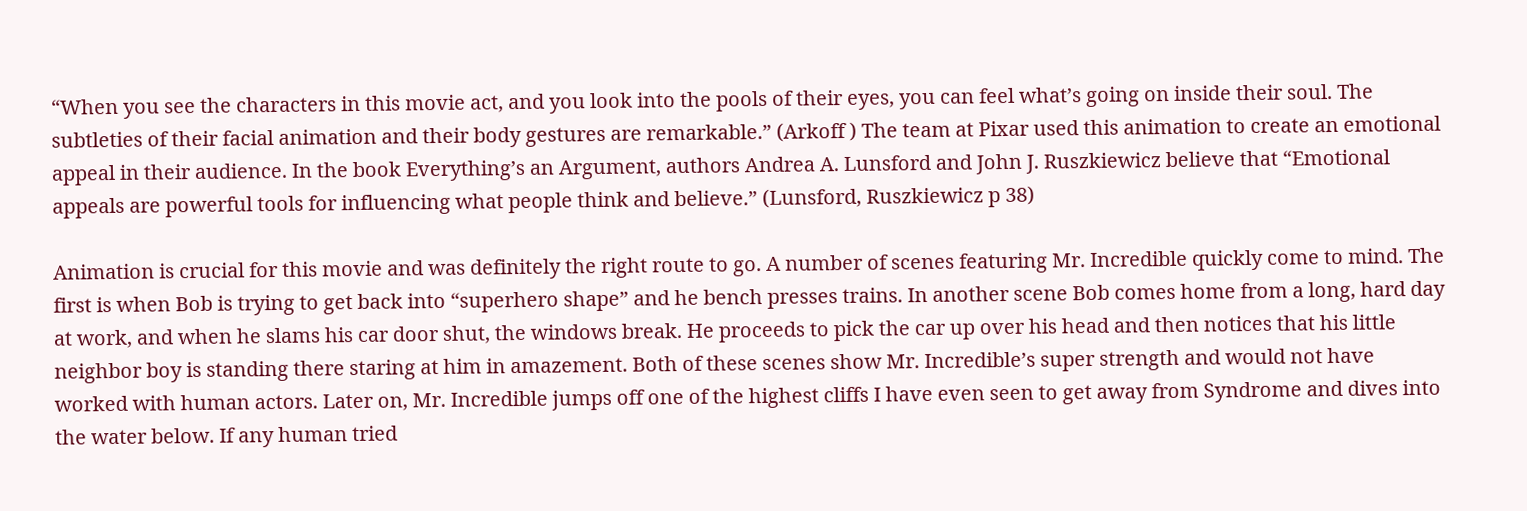“When you see the characters in this movie act, and you look into the pools of their eyes, you can feel what’s going on inside their soul. The subtleties of their facial animation and their body gestures are remarkable.” (Arkoff ) The team at Pixar used this animation to create an emotional appeal in their audience. In the book Everything’s an Argument, authors Andrea A. Lunsford and John J. Ruszkiewicz believe that “Emotional appeals are powerful tools for influencing what people think and believe.” (Lunsford, Ruszkiewicz p 38)

Animation is crucial for this movie and was definitely the right route to go. A number of scenes featuring Mr. Incredible quickly come to mind. The first is when Bob is trying to get back into “superhero shape” and he bench presses trains. In another scene Bob comes home from a long, hard day at work, and when he slams his car door shut, the windows break. He proceeds to pick the car up over his head and then notices that his little neighbor boy is standing there staring at him in amazement. Both of these scenes show Mr. Incredible’s super strength and would not have worked with human actors. Later on, Mr. Incredible jumps off one of the highest cliffs I have even seen to get away from Syndrome and dives into the water below. If any human tried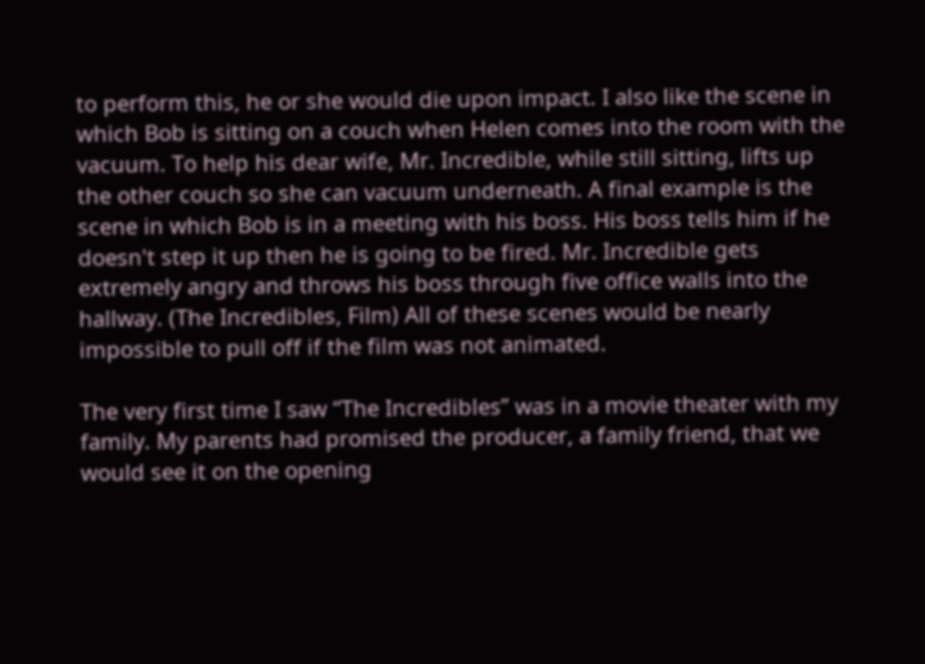to perform this, he or she would die upon impact. I also like the scene in which Bob is sitting on a couch when Helen comes into the room with the vacuum. To help his dear wife, Mr. Incredible, while still sitting, lifts up the other couch so she can vacuum underneath. A final example is the scene in which Bob is in a meeting with his boss. His boss tells him if he doesn't step it up then he is going to be fired. Mr. Incredible gets extremely angry and throws his boss through five office walls into the hallway. (The Incredibles, Film) All of these scenes would be nearly impossible to pull off if the film was not animated.

The very first time I saw “The Incredibles” was in a movie theater with my family. My parents had promised the producer, a family friend, that we would see it on the opening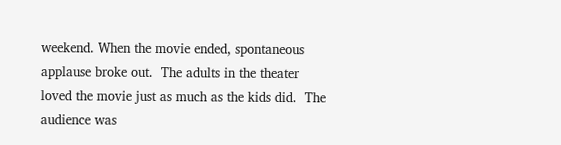weekend. When the movie ended, spontaneous applause broke out.  The adults in the theater loved the movie just as much as the kids did.  The audience was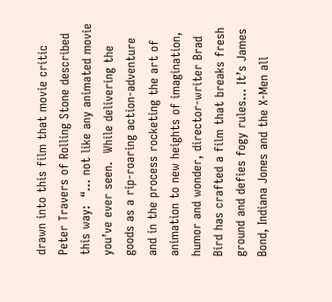drawn into this film that movie critic Peter Travers of Rolling Stone described this way:  “... not like any animated movie you’ve ever seen.  While delivering the goods as a rip-roaring action-adventure and in the process rocketing the art of animation to new heights of imagination, humor and wonder, director-writer Brad Bird has crafted a film that breaks fresh ground and defies fogy rules... It’s James Bond, Indiana Jones and the X-Men all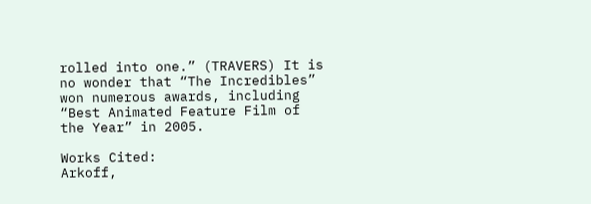rolled into one.” (TRAVERS) It is no wonder that “The Incredibles” won numerous awards, including “Best Animated Feature Film of the Year” in 2005.

Works Cited:
Arkoff,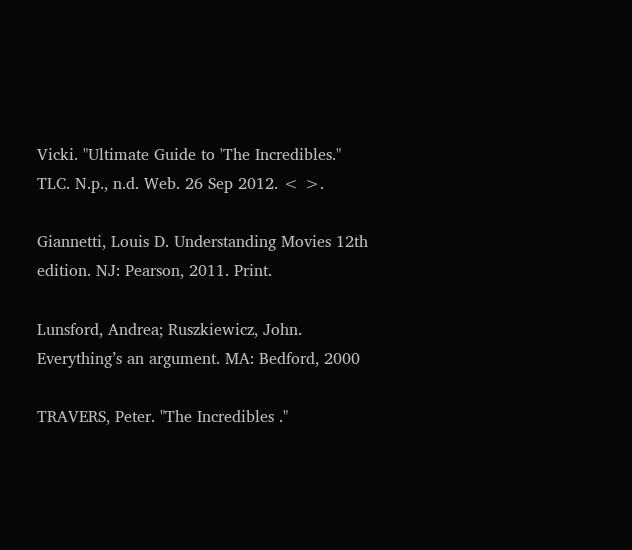Vicki. "Ultimate Guide to 'The Incredibles." TLC. N.p., n.d. Web. 26 Sep 2012. < >.

Giannetti, Louis D. Understanding Movies 12th edition. NJ: Pearson, 2011. Print.

Lunsford, Andrea; Ruszkiewicz, John. Everything’s an argument. MA: Bedford, 2000

TRAVERS, Peter. "The Incredibles ."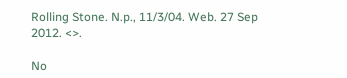Rolling Stone. N.p., 11/3/04. Web. 27 Sep 2012. <>.

No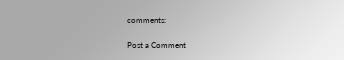comments:

Post a Comment